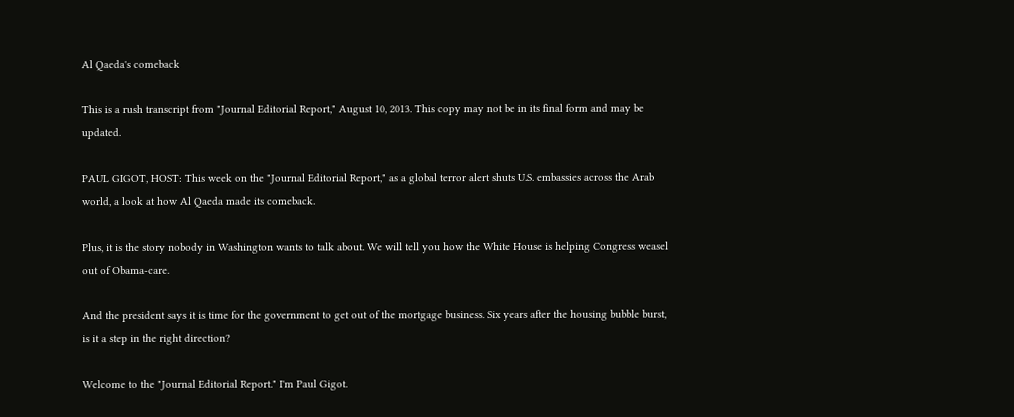Al Qaeda's comeback

This is a rush transcript from "Journal Editorial Report," August 10, 2013. This copy may not be in its final form and may be updated.

PAUL GIGOT, HOST: This week on the "Journal Editorial Report," as a global terror alert shuts U.S. embassies across the Arab world, a look at how Al Qaeda made its comeback.

Plus, it is the story nobody in Washington wants to talk about. We will tell you how the White House is helping Congress weasel out of Obama-care.

And the president says it is time for the government to get out of the mortgage business. Six years after the housing bubble burst, is it a step in the right direction?

Welcome to the "Journal Editorial Report." I'm Paul Gigot.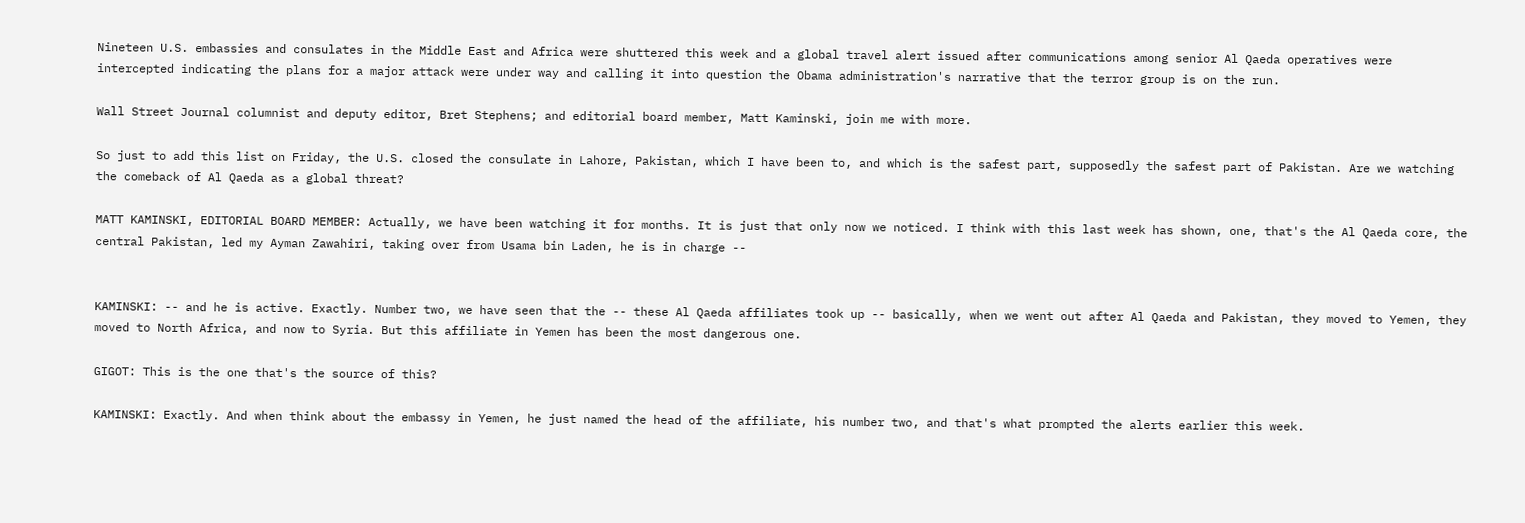Nineteen U.S. embassies and consulates in the Middle East and Africa were shuttered this week and a global travel alert issued after communications among senior Al Qaeda operatives were intercepted indicating the plans for a major attack were under way and calling it into question the Obama administration's narrative that the terror group is on the run.

Wall Street Journal columnist and deputy editor, Bret Stephens; and editorial board member, Matt Kaminski, join me with more.

So just to add this list on Friday, the U.S. closed the consulate in Lahore, Pakistan, which I have been to, and which is the safest part, supposedly the safest part of Pakistan. Are we watching the comeback of Al Qaeda as a global threat?

MATT KAMINSKI, EDITORIAL BOARD MEMBER: Actually, we have been watching it for months. It is just that only now we noticed. I think with this last week has shown, one, that's the Al Qaeda core, the central Pakistan, led my Ayman Zawahiri, taking over from Usama bin Laden, he is in charge --


KAMINSKI: -- and he is active. Exactly. Number two, we have seen that the -- these Al Qaeda affiliates took up -- basically, when we went out after Al Qaeda and Pakistan, they moved to Yemen, they moved to North Africa, and now to Syria. But this affiliate in Yemen has been the most dangerous one.

GIGOT: This is the one that's the source of this?

KAMINSKI: Exactly. And when think about the embassy in Yemen, he just named the head of the affiliate, his number two, and that's what prompted the alerts earlier this week.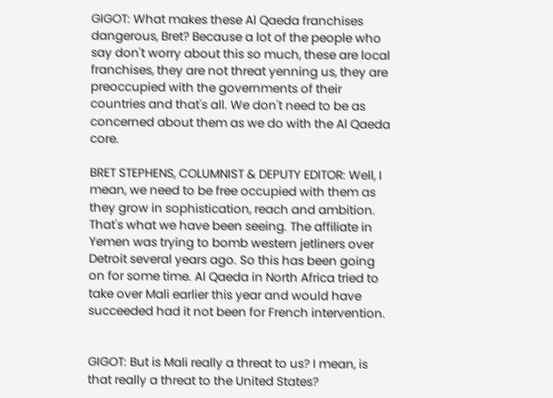GIGOT: What makes these Al Qaeda franchises dangerous, Bret? Because a lot of the people who say don't worry about this so much, these are local franchises, they are not threat yenning us, they are preoccupied with the governments of their countries and that's all. We don't need to be as concerned about them as we do with the Al Qaeda core.

BRET STEPHENS, COLUMNIST & DEPUTY EDITOR: Well, I mean, we need to be free occupied with them as they grow in sophistication, reach and ambition. That's what we have been seeing. The affiliate in Yemen was trying to bomb western jetliners over Detroit several years ago. So this has been going on for some time. Al Qaeda in North Africa tried to take over Mali earlier this year and would have succeeded had it not been for French intervention.


GIGOT: But is Mali really a threat to us? I mean, is that really a threat to the United States?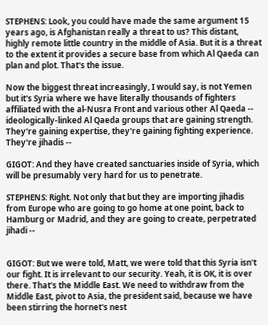STEPHENS: Look, you could have made the same argument 15 years ago, is Afghanistan really a threat to us? This distant, highly remote little country in the middle of Asia. But it is a threat to the extent it provides a secure base from which Al Qaeda can plan and plot. That's the issue.

Now the biggest threat increasingly, I would say, is not Yemen but it's Syria where we have literally thousands of fighters affiliated with the al-Nusra Front and various other Al Qaeda -- ideologically-linked Al Qaeda groups that are gaining strength. They're gaining expertise, they're gaining fighting experience. They're jihadis --

GIGOT: And they have created sanctuaries inside of Syria, which will be presumably very hard for us to penetrate.

STEPHENS: Right. Not only that but they are importing jihadis from Europe who are going to go home at one point, back to Hamburg or Madrid, and they are going to create, perpetrated jihadi --


GIGOT: But we were told, Matt, we were told that this Syria isn't our fight. It is irrelevant to our security. Yeah, it is OK, it is over there. That's the Middle East. We need to withdraw from the Middle East, pivot to Asia, the president said, because we have been stirring the hornet's nest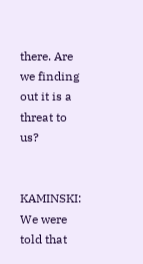there. Are we finding out it is a threat to us?


KAMINSKI: We were told that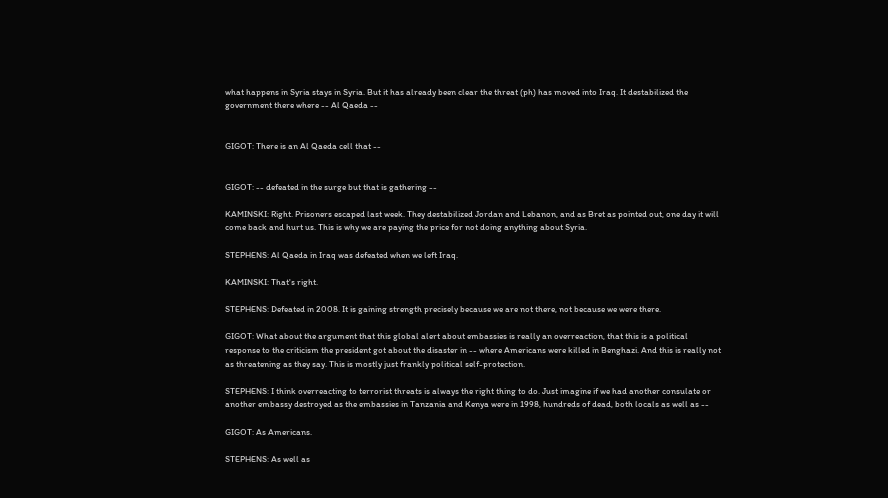what happens in Syria stays in Syria. But it has already been clear the threat (ph) has moved into Iraq. It destabilized the government there where -- Al Qaeda --


GIGOT: There is an Al Qaeda cell that --


GIGOT: -- defeated in the surge but that is gathering --

KAMINSKI: Right. Prisoners escaped last week. They destabilized Jordan and Lebanon, and as Bret as pointed out, one day it will come back and hurt us. This is why we are paying the price for not doing anything about Syria.

STEPHENS: Al Qaeda in Iraq was defeated when we left Iraq.

KAMINSKI: That's right.

STEPHENS: Defeated in 2008. It is gaining strength precisely because we are not there, not because we were there.

GIGOT: What about the argument that this global alert about embassies is really an overreaction, that this is a political response to the criticism the president got about the disaster in -- where Americans were killed in Benghazi. And this is really not as threatening as they say. This is mostly just frankly political self-protection.

STEPHENS: I think overreacting to terrorist threats is always the right thing to do. Just imagine if we had another consulate or another embassy destroyed as the embassies in Tanzania and Kenya were in 1998, hundreds of dead, both locals as well as --

GIGOT: As Americans.

STEPHENS: As well as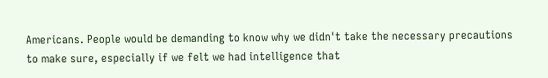Americans. People would be demanding to know why we didn't take the necessary precautions to make sure, especially if we felt we had intelligence that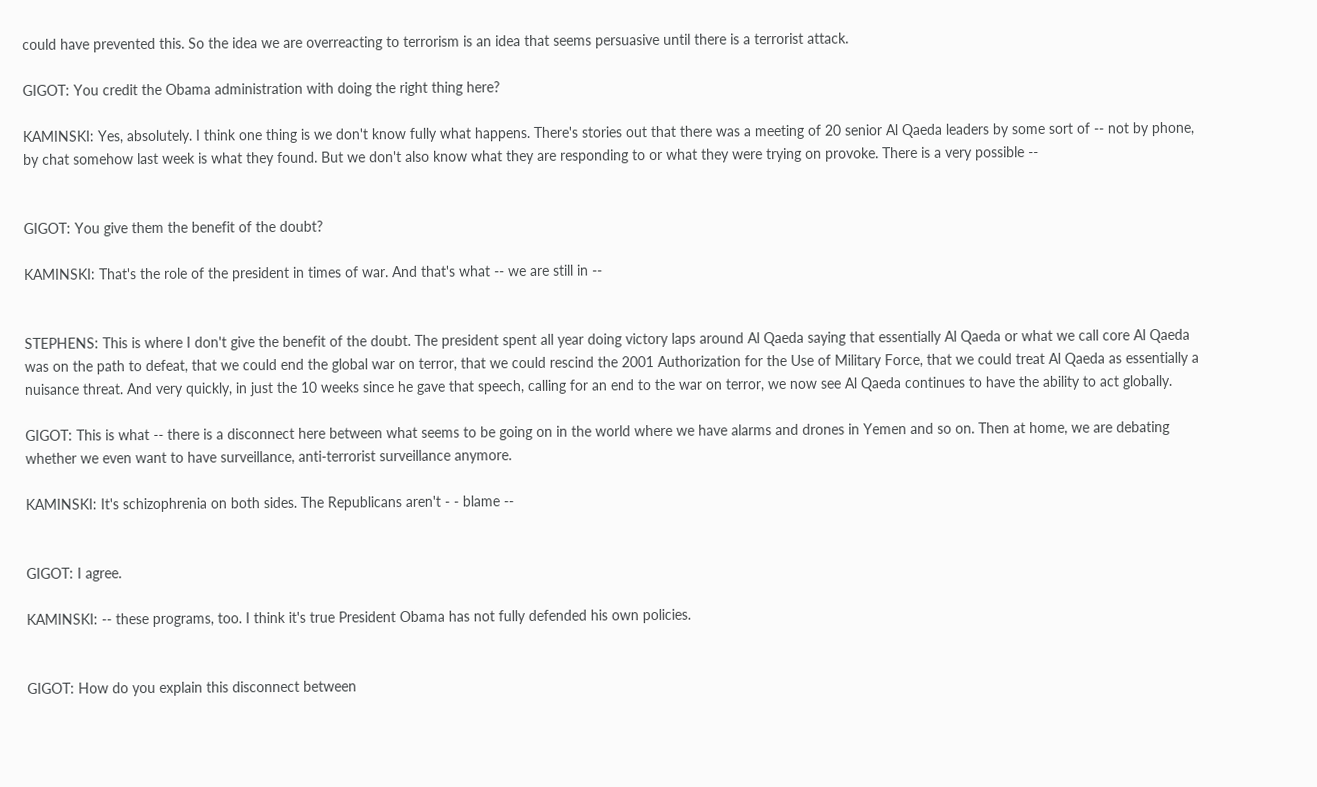could have prevented this. So the idea we are overreacting to terrorism is an idea that seems persuasive until there is a terrorist attack.

GIGOT: You credit the Obama administration with doing the right thing here?

KAMINSKI: Yes, absolutely. I think one thing is we don't know fully what happens. There's stories out that there was a meeting of 20 senior Al Qaeda leaders by some sort of -- not by phone, by chat somehow last week is what they found. But we don't also know what they are responding to or what they were trying on provoke. There is a very possible --


GIGOT: You give them the benefit of the doubt?

KAMINSKI: That's the role of the president in times of war. And that's what -- we are still in --


STEPHENS: This is where I don't give the benefit of the doubt. The president spent all year doing victory laps around Al Qaeda saying that essentially Al Qaeda or what we call core Al Qaeda was on the path to defeat, that we could end the global war on terror, that we could rescind the 2001 Authorization for the Use of Military Force, that we could treat Al Qaeda as essentially a nuisance threat. And very quickly, in just the 10 weeks since he gave that speech, calling for an end to the war on terror, we now see Al Qaeda continues to have the ability to act globally.

GIGOT: This is what -- there is a disconnect here between what seems to be going on in the world where we have alarms and drones in Yemen and so on. Then at home, we are debating whether we even want to have surveillance, anti-terrorist surveillance anymore.

KAMINSKI: It's schizophrenia on both sides. The Republicans aren't - - blame --


GIGOT: I agree.

KAMINSKI: -- these programs, too. I think it's true President Obama has not fully defended his own policies.


GIGOT: How do you explain this disconnect between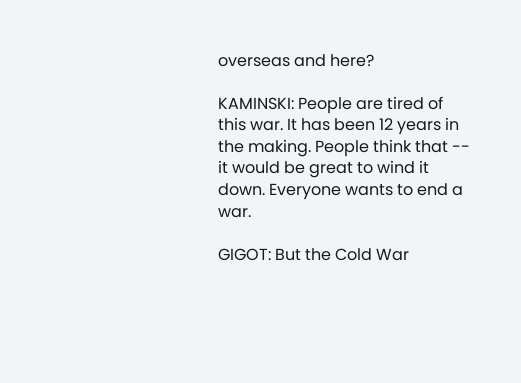overseas and here?

KAMINSKI: People are tired of this war. It has been 12 years in the making. People think that -- it would be great to wind it down. Everyone wants to end a war.

GIGOT: But the Cold War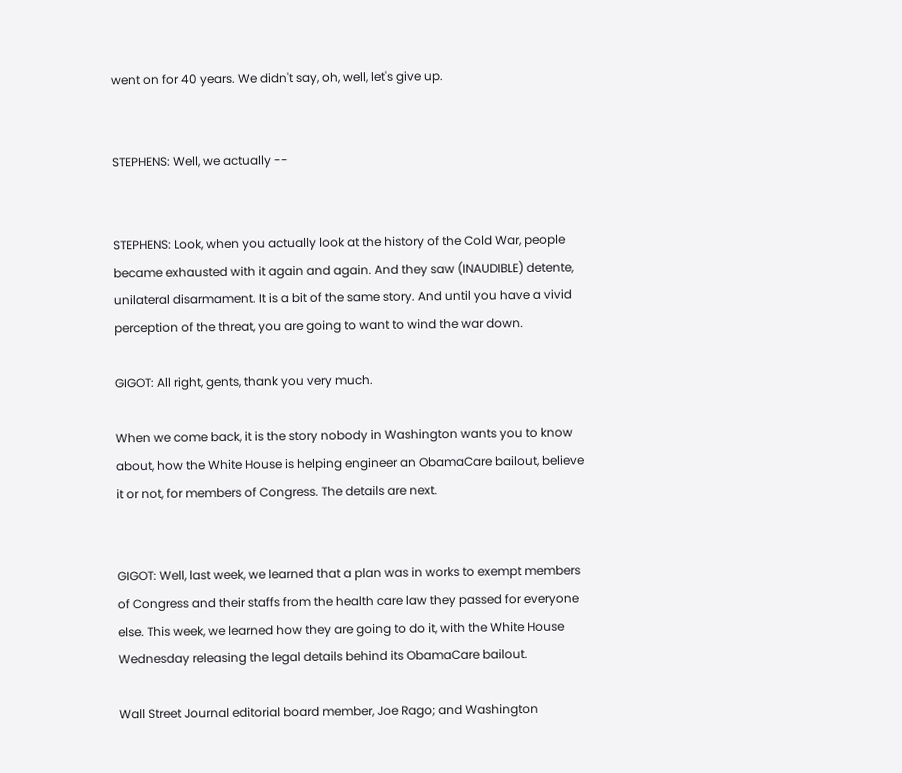went on for 40 years. We didn't say, oh, well, let's give up.


STEPHENS: Well, we actually --


STEPHENS: Look, when you actually look at the history of the Cold War, people became exhausted with it again and again. And they saw (INAUDIBLE) detente, unilateral disarmament. It is a bit of the same story. And until you have a vivid perception of the threat, you are going to want to wind the war down.

GIGOT: All right, gents, thank you very much.

When we come back, it is the story nobody in Washington wants you to know about, how the White House is helping engineer an ObamaCare bailout, believe it or not, for members of Congress. The details are next.


GIGOT: Well, last week, we learned that a plan was in works to exempt members of Congress and their staffs from the health care law they passed for everyone else. This week, we learned how they are going to do it, with the White House Wednesday releasing the legal details behind its ObamaCare bailout.

Wall Street Journal editorial board member, Joe Rago; and Washington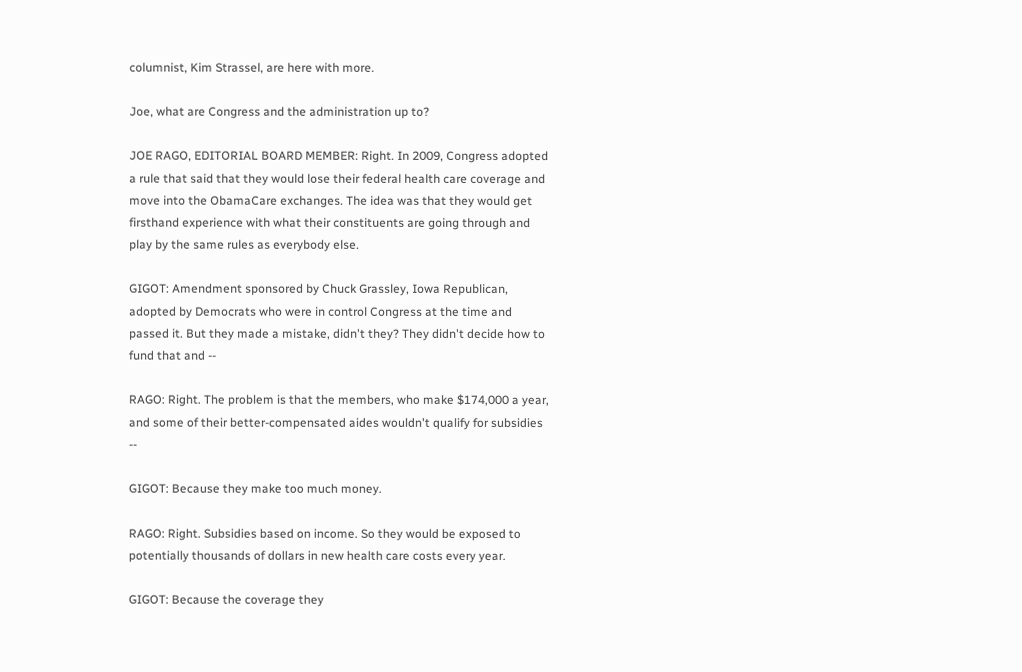columnist, Kim Strassel, are here with more.

Joe, what are Congress and the administration up to?

JOE RAGO, EDITORIAL BOARD MEMBER: Right. In 2009, Congress adopted a rule that said that they would lose their federal health care coverage and move into the ObamaCare exchanges. The idea was that they would get firsthand experience with what their constituents are going through and play by the same rules as everybody else.

GIGOT: Amendment sponsored by Chuck Grassley, Iowa Republican, adopted by Democrats who were in control Congress at the time and passed it. But they made a mistake, didn't they? They didn't decide how to fund that and --

RAGO: Right. The problem is that the members, who make $174,000 a year, and some of their better-compensated aides wouldn't qualify for subsidies --

GIGOT: Because they make too much money.

RAGO: Right. Subsidies based on income. So they would be exposed to potentially thousands of dollars in new health care costs every year.

GIGOT: Because the coverage they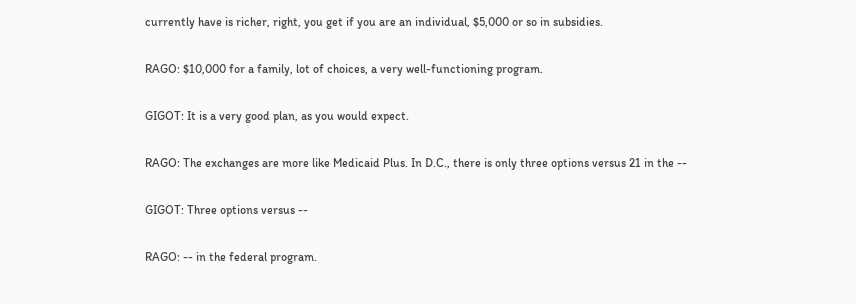currently have is richer, right, you get if you are an individual, $5,000 or so in subsidies.

RAGO: $10,000 for a family, lot of choices, a very well-functioning program.

GIGOT: It is a very good plan, as you would expect.

RAGO: The exchanges are more like Medicaid Plus. In D.C., there is only three options versus 21 in the --

GIGOT: Three options versus --

RAGO: -- in the federal program.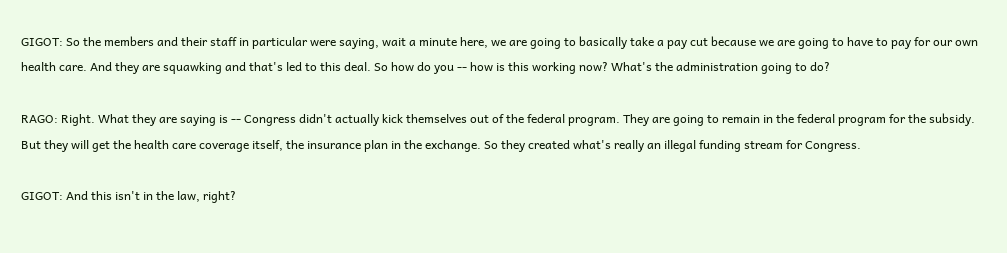GIGOT: So the members and their staff in particular were saying, wait a minute here, we are going to basically take a pay cut because we are going to have to pay for our own health care. And they are squawking and that's led to this deal. So how do you -- how is this working now? What's the administration going to do?

RAGO: Right. What they are saying is -- Congress didn't actually kick themselves out of the federal program. They are going to remain in the federal program for the subsidy. But they will get the health care coverage itself, the insurance plan in the exchange. So they created what's really an illegal funding stream for Congress.

GIGOT: And this isn't in the law, right?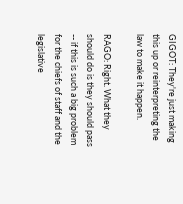GIGOT: They're just making this up or reinterpreting the law to make it happen.

RAGO: Right. What they should do is they should pass -- if this is such a big problem for the chiefs of staff and the legislative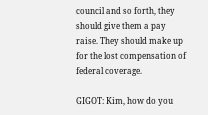council and so forth, they should give them a pay raise. They should make up for the lost compensation of federal coverage.

GIGOT: Kim, how do you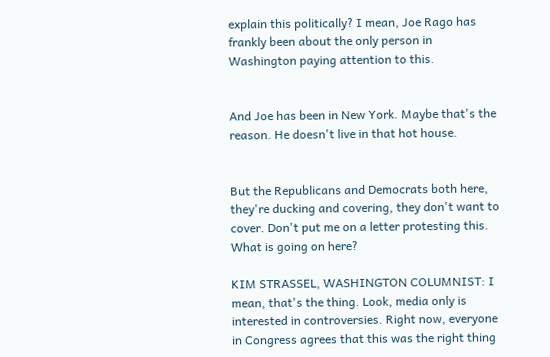explain this politically? I mean, Joe Rago has frankly been about the only person in Washington paying attention to this.


And Joe has been in New York. Maybe that's the reason. He doesn't live in that hot house.


But the Republicans and Democrats both here, they're ducking and covering, they don't want to cover. Don't put me on a letter protesting this. What is going on here?

KIM STRASSEL, WASHINGTON COLUMNIST: I mean, that's the thing. Look, media only is interested in controversies. Right now, everyone in Congress agrees that this was the right thing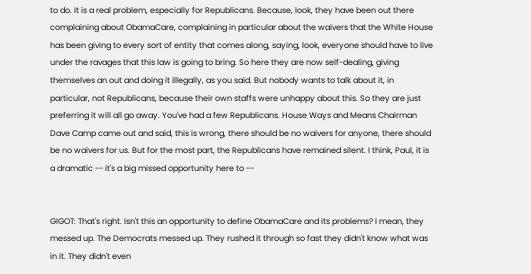to do. It is a real problem, especially for Republicans. Because, look, they have been out there complaining about ObamaCare, complaining in particular about the waivers that the White House has been giving to every sort of entity that comes along, saying, look, everyone should have to live under the ravages that this law is going to bring. So here they are now self-dealing, giving themselves an out and doing it illegally, as you said. But nobody wants to talk about it, in particular, not Republicans, because their own staffs were unhappy about this. So they are just preferring it will all go away. You've had a few Republicans. House Ways and Means Chairman Dave Camp came out and said, this is wrong, there should be no waivers for anyone, there should be no waivers for us. But for the most part, the Republicans have remained silent. I think, Paul, it is a dramatic -- it's a big missed opportunity here to --


GIGOT: That's right. Isn't this an opportunity to define ObamaCare and its problems? I mean, they messed up. The Democrats messed up. They rushed it through so fast they didn't know what was in it. They didn't even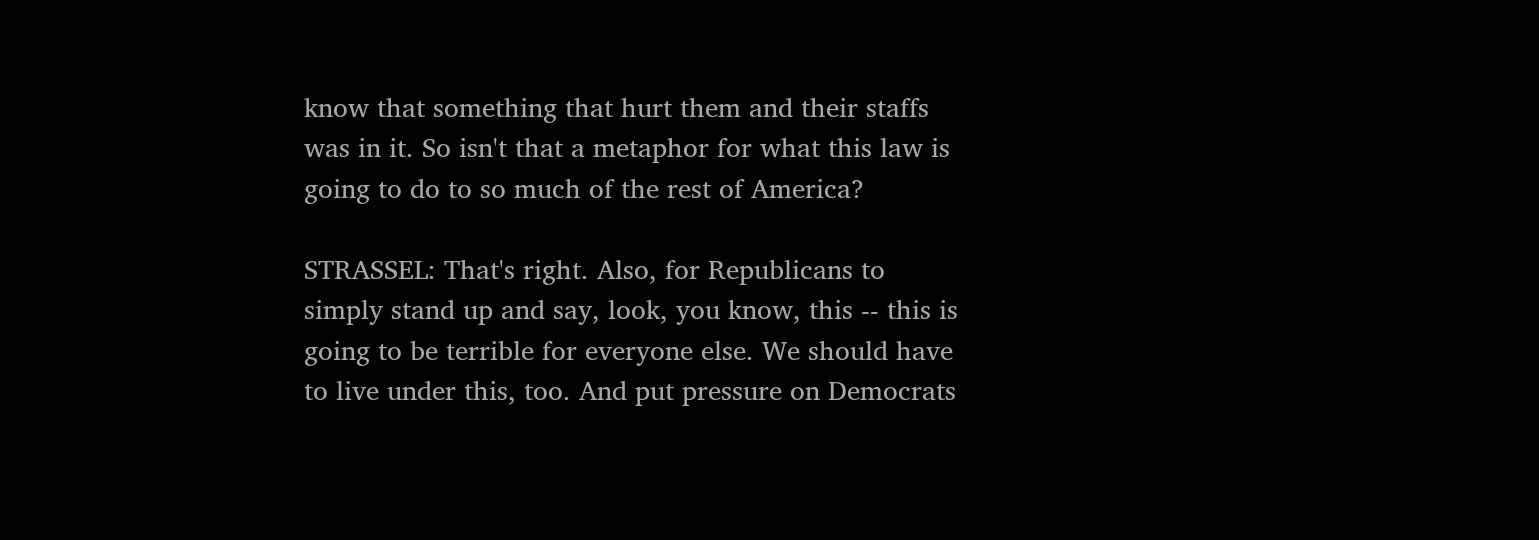know that something that hurt them and their staffs was in it. So isn't that a metaphor for what this law is going to do to so much of the rest of America?

STRASSEL: That's right. Also, for Republicans to simply stand up and say, look, you know, this -- this is going to be terrible for everyone else. We should have to live under this, too. And put pressure on Democrats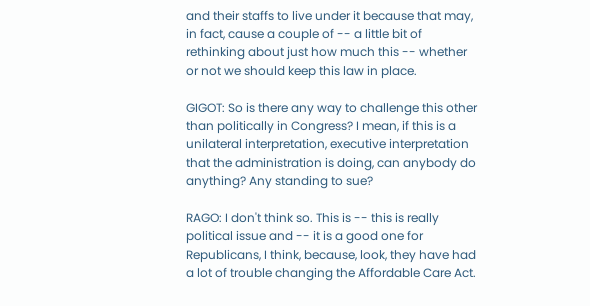and their staffs to live under it because that may, in fact, cause a couple of -- a little bit of rethinking about just how much this -- whether or not we should keep this law in place.

GIGOT: So is there any way to challenge this other than politically in Congress? I mean, if this is a unilateral interpretation, executive interpretation that the administration is doing, can anybody do anything? Any standing to sue?

RAGO: I don't think so. This is -- this is really political issue and -- it is a good one for Republicans, I think, because, look, they have had a lot of trouble changing the Affordable Care Act.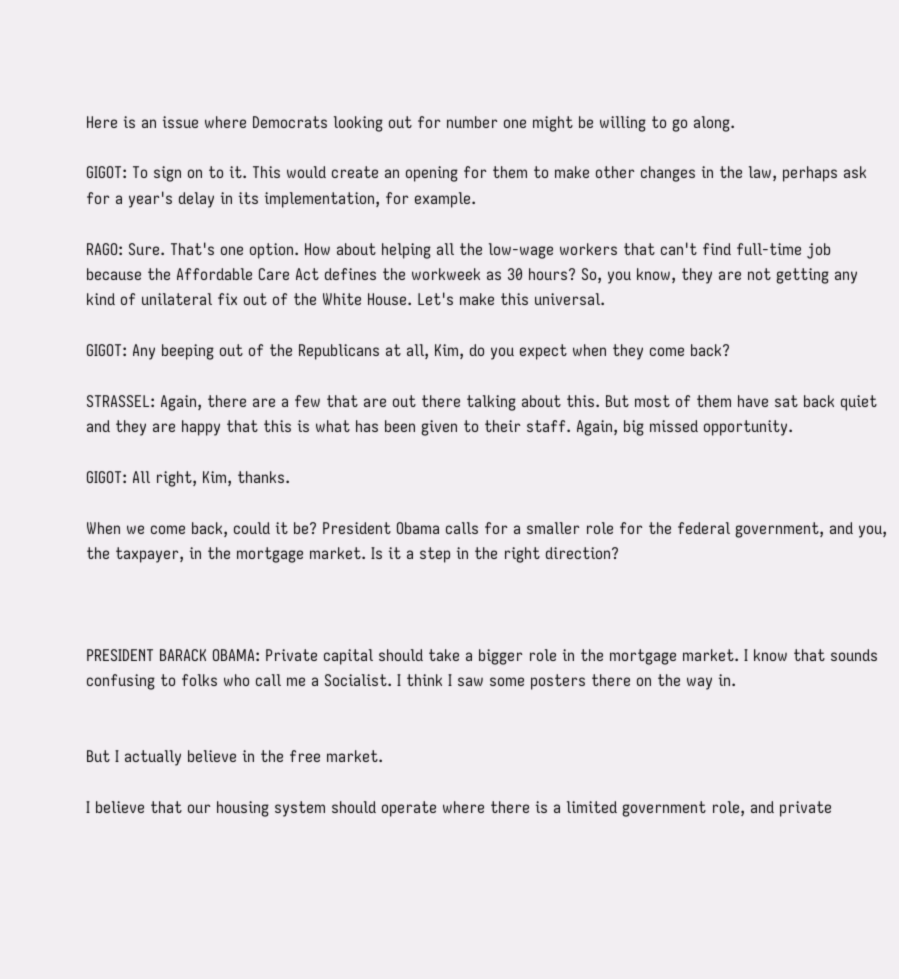Here is an issue where Democrats looking out for number one might be willing to go along.

GIGOT: To sign on to it. This would create an opening for them to make other changes in the law, perhaps ask for a year's delay in its implementation, for example.

RAGO: Sure. That's one option. How about helping all the low-wage workers that can't find full-time job because the Affordable Care Act defines the workweek as 30 hours? So, you know, they are not getting any kind of unilateral fix out of the White House. Let's make this universal.

GIGOT: Any beeping out of the Republicans at all, Kim, do you expect when they come back?

STRASSEL: Again, there are a few that are out there talking about this. But most of them have sat back quiet and they are happy that this is what has been given to their staff. Again, big missed opportunity.

GIGOT: All right, Kim, thanks.

When we come back, could it be? President Obama calls for a smaller role for the federal government, and you, the taxpayer, in the mortgage market. Is it a step in the right direction?



PRESIDENT BARACK OBAMA: Private capital should take a bigger role in the mortgage market. I know that sounds confusing to folks who call me a Socialist. I think I saw some posters there on the way in.


But I actually believe in the free market.

I believe that our housing system should operate where there is a limited government role, and private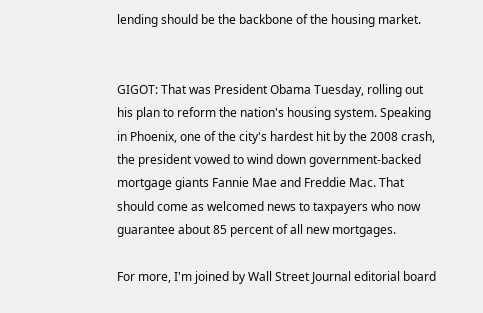lending should be the backbone of the housing market.


GIGOT: That was President Obama Tuesday, rolling out his plan to reform the nation's housing system. Speaking in Phoenix, one of the city's hardest hit by the 2008 crash, the president vowed to wind down government-backed mortgage giants Fannie Mae and Freddie Mac. That should come as welcomed news to taxpayers who now guarantee about 85 percent of all new mortgages.

For more, I'm joined by Wall Street Journal editorial board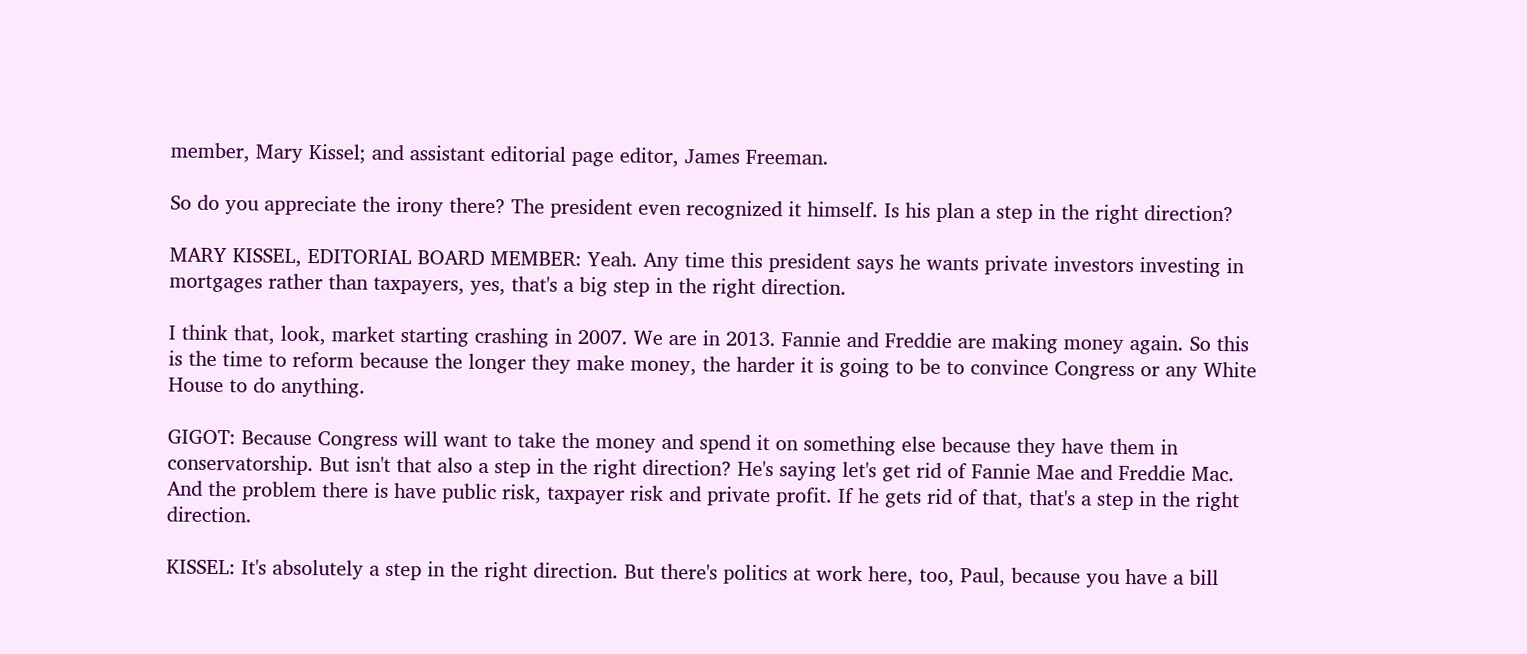member, Mary Kissel; and assistant editorial page editor, James Freeman.

So do you appreciate the irony there? The president even recognized it himself. Is his plan a step in the right direction?

MARY KISSEL, EDITORIAL BOARD MEMBER: Yeah. Any time this president says he wants private investors investing in mortgages rather than taxpayers, yes, that's a big step in the right direction.

I think that, look, market starting crashing in 2007. We are in 2013. Fannie and Freddie are making money again. So this is the time to reform because the longer they make money, the harder it is going to be to convince Congress or any White House to do anything.

GIGOT: Because Congress will want to take the money and spend it on something else because they have them in conservatorship. But isn't that also a step in the right direction? He's saying let's get rid of Fannie Mae and Freddie Mac. And the problem there is have public risk, taxpayer risk and private profit. If he gets rid of that, that's a step in the right direction.

KISSEL: It's absolutely a step in the right direction. But there's politics at work here, too, Paul, because you have a bill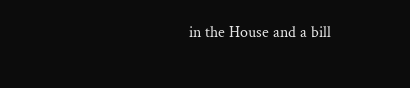in the House and a bill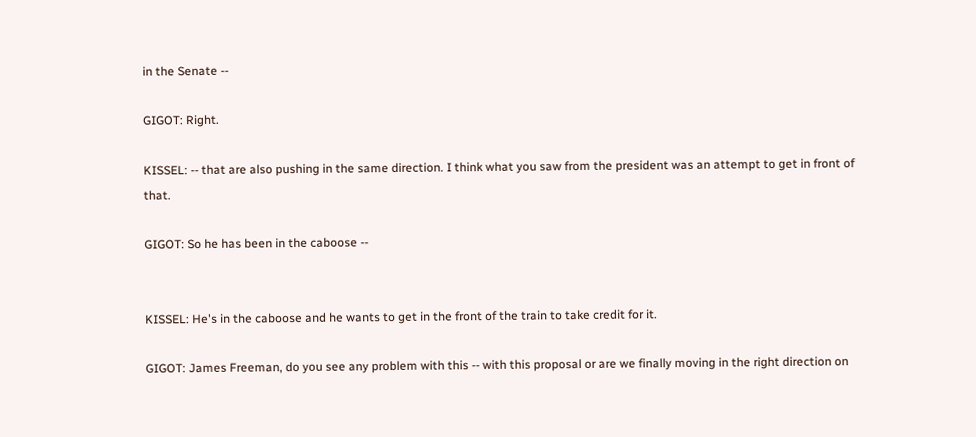in the Senate --

GIGOT: Right.

KISSEL: -- that are also pushing in the same direction. I think what you saw from the president was an attempt to get in front of that.

GIGOT: So he has been in the caboose --


KISSEL: He's in the caboose and he wants to get in the front of the train to take credit for it.

GIGOT: James Freeman, do you see any problem with this -- with this proposal or are we finally moving in the right direction on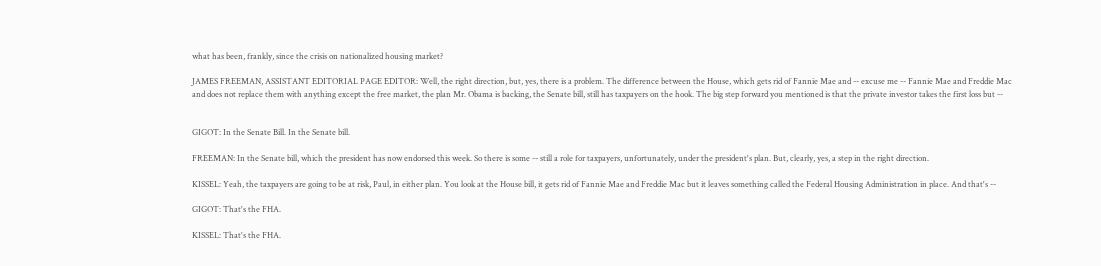what has been, frankly, since the crisis on nationalized housing market?

JAMES FREEMAN, ASSISTANT EDITORIAL PAGE EDITOR: Well, the right direction, but, yes, there is a problem. The difference between the House, which gets rid of Fannie Mae and -- excuse me -- Fannie Mae and Freddie Mac and does not replace them with anything except the free market, the plan Mr. Obama is backing, the Senate bill, still has taxpayers on the hook. The big step forward you mentioned is that the private investor takes the first loss but --


GIGOT: In the Senate Bill. In the Senate bill.

FREEMAN: In the Senate bill, which the president has now endorsed this week. So there is some -- still a role for taxpayers, unfortunately, under the president's plan. But, clearly, yes, a step in the right direction.

KISSEL: Yeah, the taxpayers are going to be at risk, Paul, in either plan. You look at the House bill, it gets rid of Fannie Mae and Freddie Mac but it leaves something called the Federal Housing Administration in place. And that's --

GIGOT: That's the FHA.

KISSEL: That's the FHA.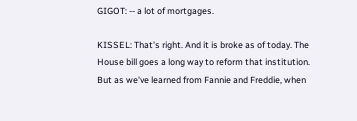GIGOT: -- a lot of mortgages.

KISSEL: That's right. And it is broke as of today. The House bill goes a long way to reform that institution. But as we've learned from Fannie and Freddie, when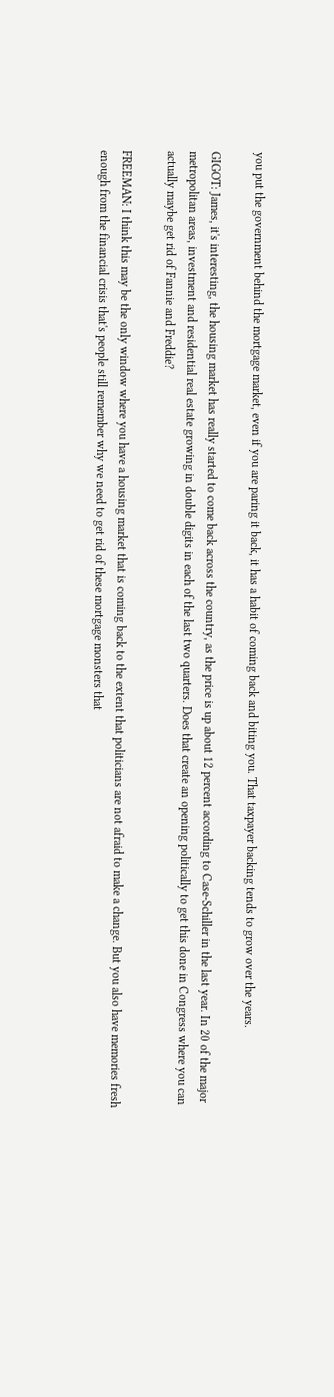you put the government behind the mortgage market, even if you are paring it back, it has a habit of coming back and biting you. That taxpayer backing tends to grow over the years.

GIGOT: James, it's interesting, the housing market has really started to come back across the country, as the price is up about 12 percent according to Case-Schiller in the last year. In 20 of the major metropolitan areas, investment and residential real estate growing in double digits in each of the last two quarters. Does that create an opening politically to get this done in Congress where you can actually maybe get rid of Fannie and Freddie?

FREEMAN: I think this may be the only window where you have a housing market that is coming back to the extent that politicians are not afraid to make a change. But you also have memories fresh enough from the financial crisis that's people still remember why we need to get rid of these mortgage monsters that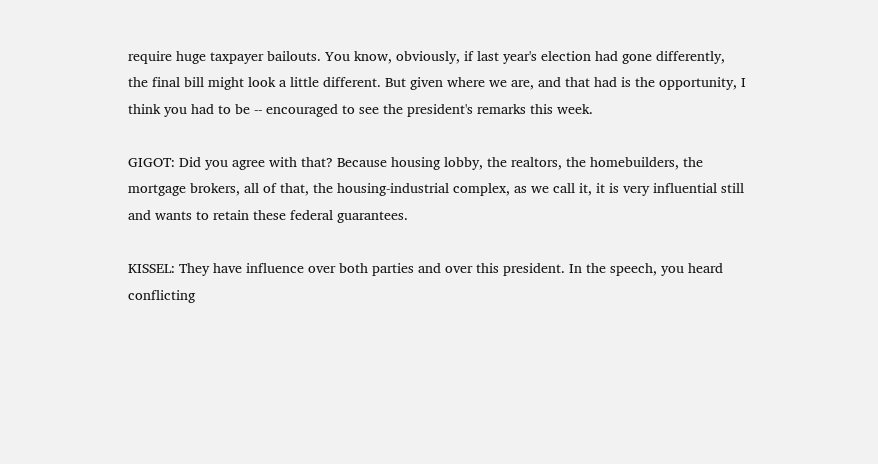require huge taxpayer bailouts. You know, obviously, if last year's election had gone differently, the final bill might look a little different. But given where we are, and that had is the opportunity, I think you had to be -- encouraged to see the president's remarks this week.

GIGOT: Did you agree with that? Because housing lobby, the realtors, the homebuilders, the mortgage brokers, all of that, the housing-industrial complex, as we call it, it is very influential still and wants to retain these federal guarantees.

KISSEL: They have influence over both parties and over this president. In the speech, you heard conflicting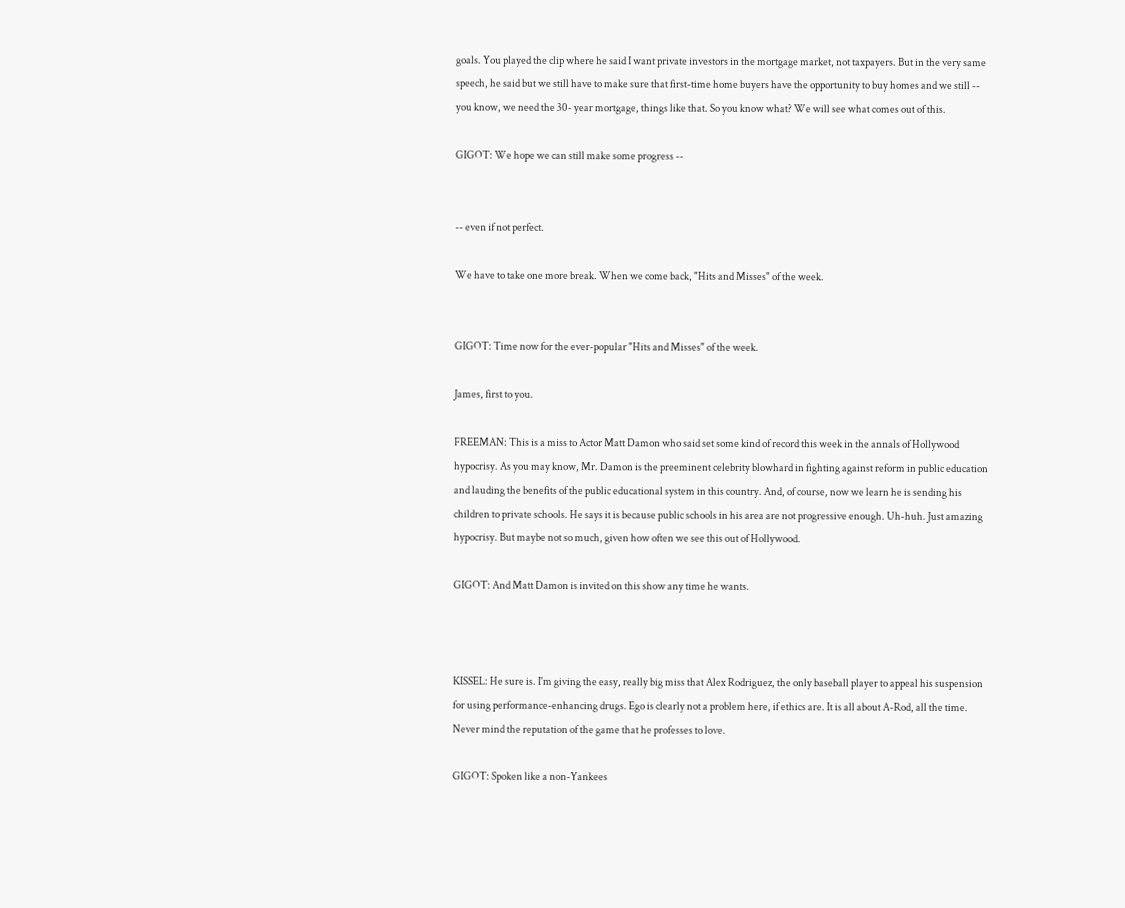goals. You played the clip where he said I want private investors in the mortgage market, not taxpayers. But in the very same speech, he said but we still have to make sure that first-time home buyers have the opportunity to buy homes and we still -- you know, we need the 30- year mortgage, things like that. So you know what? We will see what comes out of this.

GIGOT: We hope we can still make some progress --


-- even if not perfect.

We have to take one more break. When we come back, "Hits and Misses" of the week.


GIGOT: Time now for the ever-popular "Hits and Misses" of the week.

James, first to you.

FREEMAN: This is a miss to Actor Matt Damon who said set some kind of record this week in the annals of Hollywood hypocrisy. As you may know, Mr. Damon is the preeminent celebrity blowhard in fighting against reform in public education and lauding the benefits of the public educational system in this country. And, of course, now we learn he is sending his children to private schools. He says it is because public schools in his area are not progressive enough. Uh-huh. Just amazing hypocrisy. But maybe not so much, given how often we see this out of Hollywood.

GIGOT: And Matt Damon is invited on this show any time he wants.



KISSEL: He sure is. I'm giving the easy, really big miss that Alex Rodriguez, the only baseball player to appeal his suspension for using performance-enhancing drugs. Ego is clearly not a problem here, if ethics are. It is all about A-Rod, all the time. Never mind the reputation of the game that he professes to love.

GIGOT: Spoken like a non-Yankees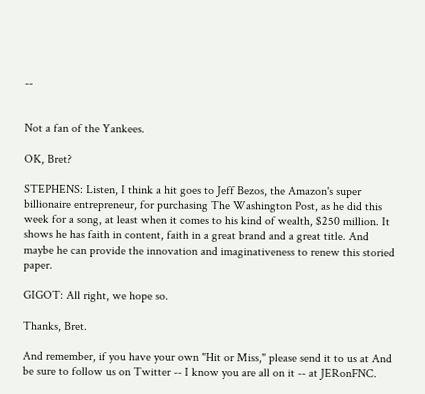--


Not a fan of the Yankees.

OK, Bret?

STEPHENS: Listen, I think a hit goes to Jeff Bezos, the Amazon's super billionaire entrepreneur, for purchasing The Washington Post, as he did this week for a song, at least when it comes to his kind of wealth, $250 million. It shows he has faith in content, faith in a great brand and a great title. And maybe he can provide the innovation and imaginativeness to renew this storied paper.

GIGOT: All right, we hope so.

Thanks, Bret.

And remember, if you have your own "Hit or Miss," please send it to us at And be sure to follow us on Twitter -- I know you are all on it -- at JERonFNC.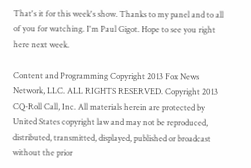That's it for this week's show. Thanks to my panel and to all of you for watching. I'm Paul Gigot. Hope to see you right here next week.

Content and Programming Copyright 2013 Fox News Network, LLC. ALL RIGHTS RESERVED. Copyright 2013 CQ-Roll Call, Inc. All materials herein are protected by United States copyright law and may not be reproduced, distributed, transmitted, displayed, published or broadcast without the prior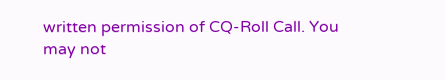written permission of CQ-Roll Call. You may not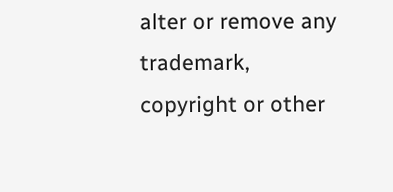alter or remove any trademark, copyright or other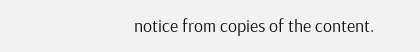notice from copies of the content.